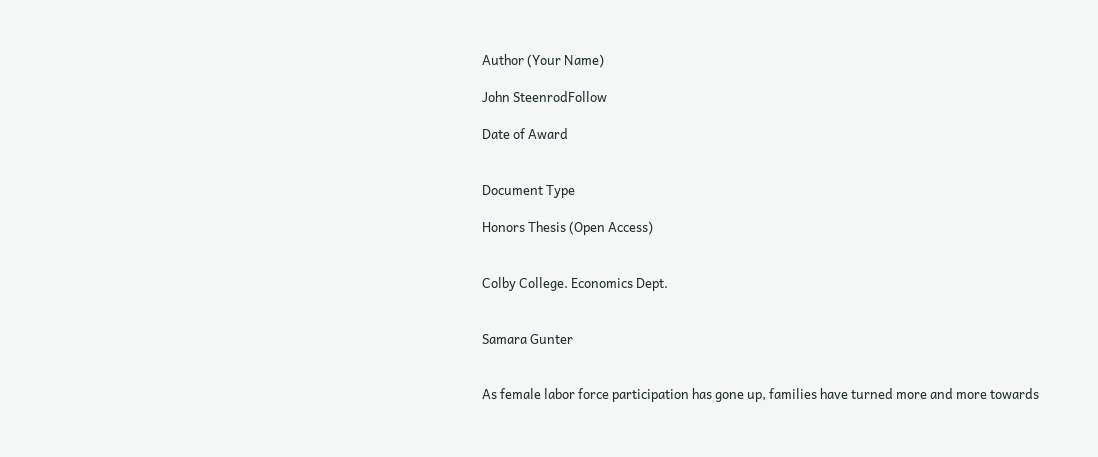Author (Your Name)

John SteenrodFollow

Date of Award


Document Type

Honors Thesis (Open Access)


Colby College. Economics Dept.


Samara Gunter


As female labor force participation has gone up, families have turned more and more towards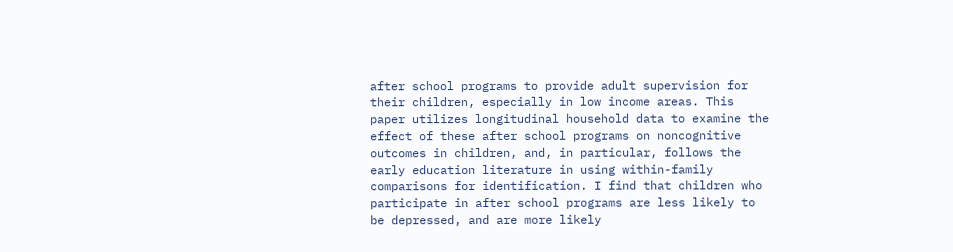after school programs to provide adult supervision for their children, especially in low income areas. This paper utilizes longitudinal household data to examine the effect of these after school programs on noncognitive outcomes in children, and, in particular, follows the early education literature in using within-family comparisons for identification. I find that children who participate in after school programs are less likely to be depressed, and are more likely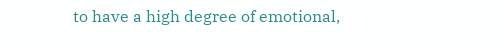to have a high degree of emotional,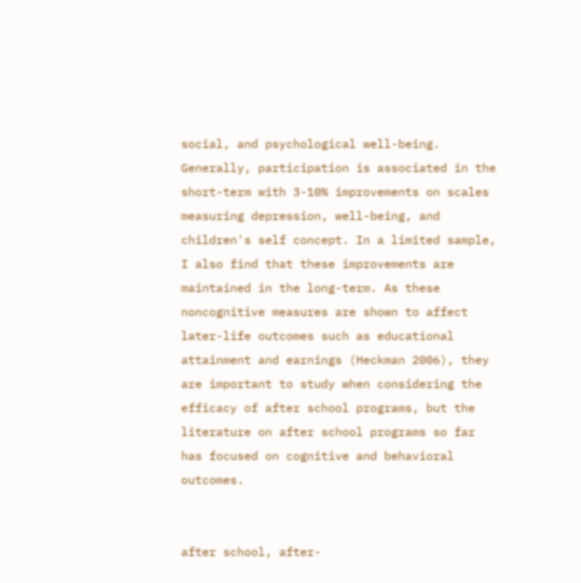social, and psychological well-being. Generally, participation is associated in the short-term with 3-10% improvements on scales measuring depression, well-being, and children's self concept. In a limited sample, I also find that these improvements are maintained in the long-term. As these noncognitive measures are shown to affect later-life outcomes such as educational attainment and earnings (Heckman 2006), they are important to study when considering the efficacy of after school programs, but the literature on after school programs so far has focused on cognitive and behavioral outcomes.


after school, after-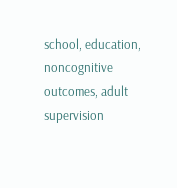school, education, noncognitive outcomes, adult supervision